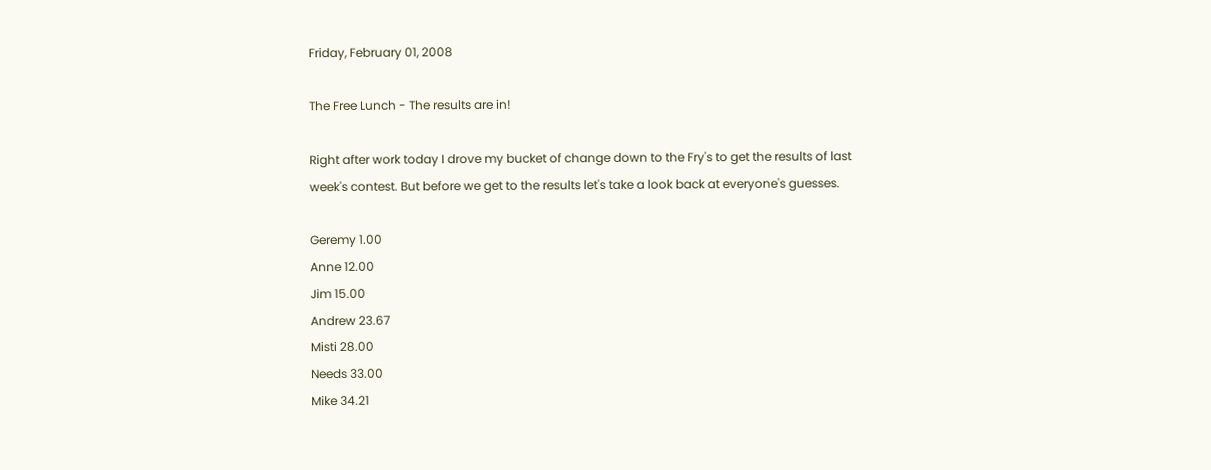Friday, February 01, 2008

The Free Lunch - The results are in!

Right after work today I drove my bucket of change down to the Fry's to get the results of last week's contest. But before we get to the results let's take a look back at everyone's guesses.

Geremy 1.00
Anne 12.00
Jim 15.00
Andrew 23.67
Misti 28.00
Needs 33.00
Mike 34.21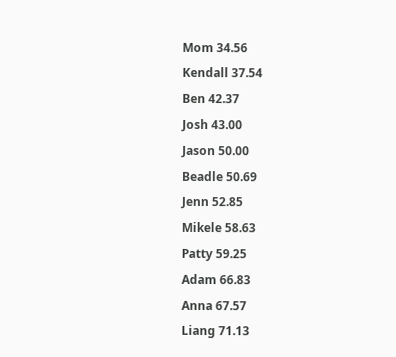Mom 34.56
Kendall 37.54
Ben 42.37
Josh 43.00
Jason 50.00
Beadle 50.69
Jenn 52.85
Mikele 58.63
Patty 59.25
Adam 66.83
Anna 67.57
Liang 71.13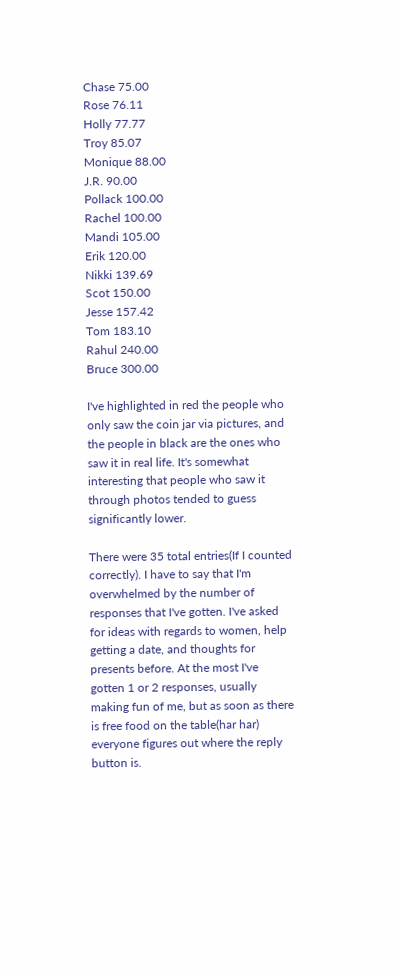Chase 75.00
Rose 76.11
Holly 77.77
Troy 85.07
Monique 88.00
J.R. 90.00
Pollack 100.00
Rachel 100.00
Mandi 105.00
Erik 120.00
Nikki 139.69
Scot 150.00
Jesse 157.42
Tom 183.10
Rahul 240.00
Bruce 300.00

I've highlighted in red the people who only saw the coin jar via pictures, and the people in black are the ones who saw it in real life. It's somewhat interesting that people who saw it through photos tended to guess significantly lower.

There were 35 total entries(If I counted correctly). I have to say that I'm overwhelmed by the number of responses that I've gotten. I've asked for ideas with regards to women, help getting a date, and thoughts for presents before. At the most I've gotten 1 or 2 responses, usually making fun of me, but as soon as there is free food on the table(har har) everyone figures out where the reply button is.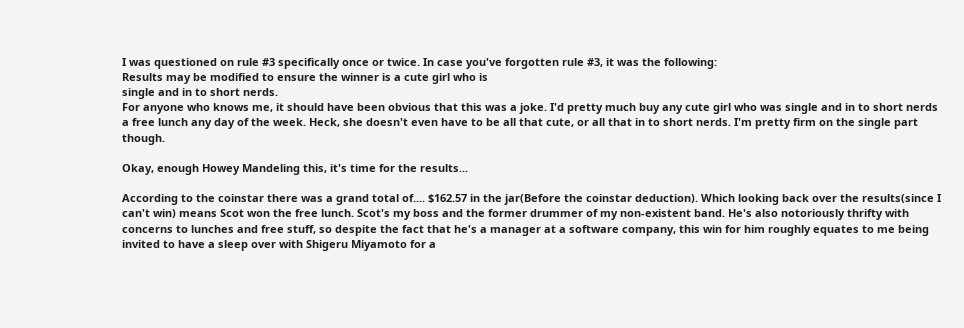I was questioned on rule #3 specifically once or twice. In case you've forgotten rule #3, it was the following:
Results may be modified to ensure the winner is a cute girl who is
single and in to short nerds.
For anyone who knows me, it should have been obvious that this was a joke. I'd pretty much buy any cute girl who was single and in to short nerds a free lunch any day of the week. Heck, she doesn't even have to be all that cute, or all that in to short nerds. I'm pretty firm on the single part though.

Okay, enough Howey Mandeling this, it's time for the results...

According to the coinstar there was a grand total of.... $162.57 in the jar(Before the coinstar deduction). Which looking back over the results(since I can't win) means Scot won the free lunch. Scot's my boss and the former drummer of my non-existent band. He's also notoriously thrifty with concerns to lunches and free stuff, so despite the fact that he's a manager at a software company, this win for him roughly equates to me being invited to have a sleep over with Shigeru Miyamoto for a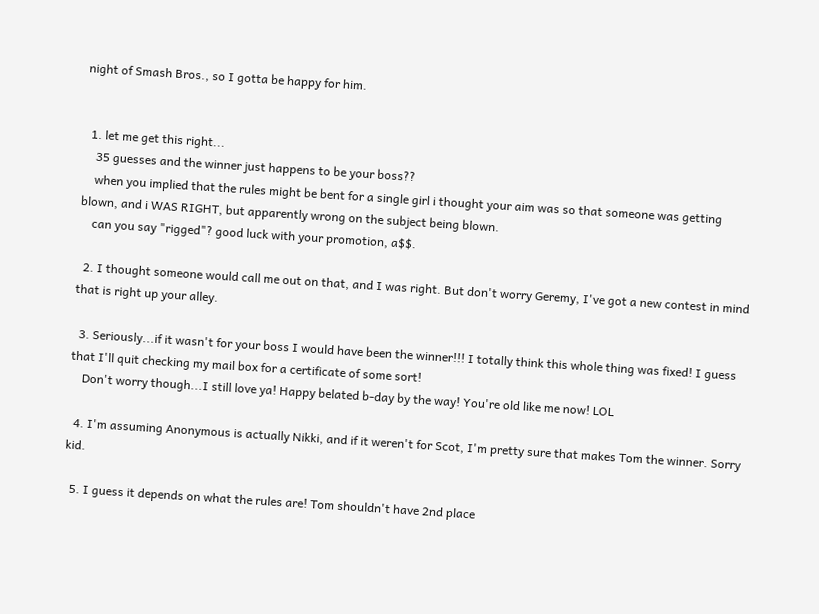night of Smash Bros., so I gotta be happy for him.


  1. let me get this right...
    35 guesses and the winner just happens to be your boss??
    when you implied that the rules might be bent for a single girl i thought your aim was so that someone was getting blown, and i WAS RIGHT, but apparently wrong on the subject being blown.
    can you say "rigged"? good luck with your promotion, a$$.

  2. I thought someone would call me out on that, and I was right. But don't worry Geremy, I've got a new contest in mind that is right up your alley.

  3. Seriously...if it wasn't for your boss I would have been the winner!!! I totally think this whole thing was fixed! I guess that I'll quit checking my mail box for a certificate of some sort!
    Don't worry though...I still love ya! Happy belated b-day by the way! You're old like me now! LOL

  4. I'm assuming Anonymous is actually Nikki, and if it weren't for Scot, I'm pretty sure that makes Tom the winner. Sorry kid.

  5. I guess it depends on what the rules are! Tom shouldn't have 2nd place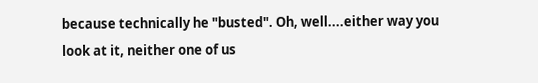because technically he "busted". Oh, well....either way you look at it, neither one of us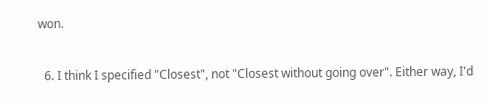won.


  6. I think I specified "Closest", not "Closest without going over". Either way, I'd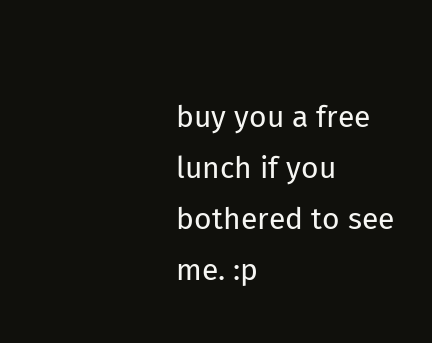buy you a free lunch if you bothered to see me. :p